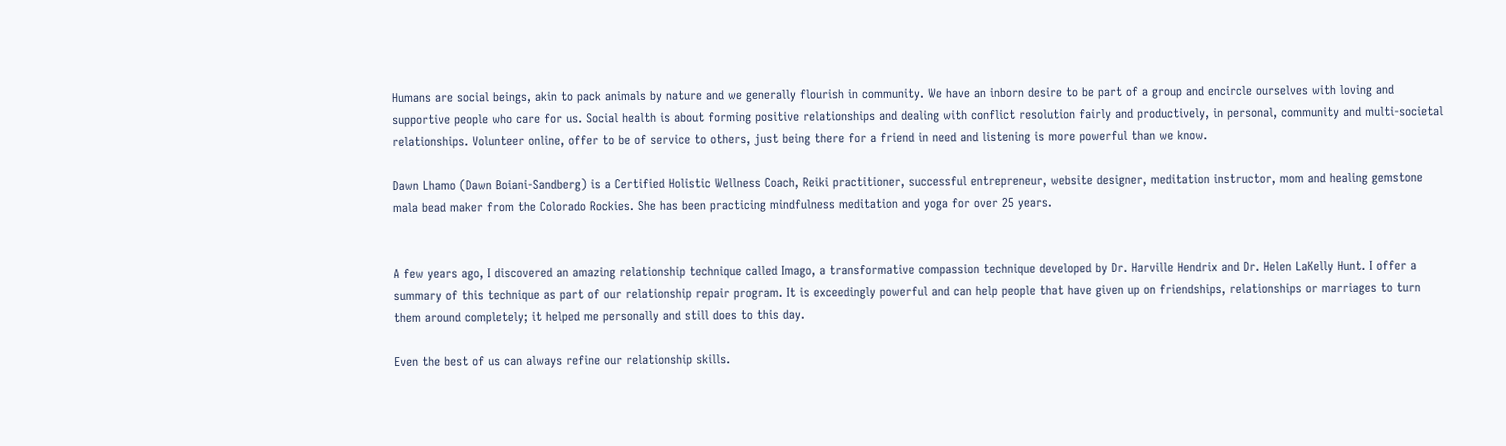Humans are social beings, akin to pack animals by nature and we generally flourish in community. We have an inborn desire to be part of a group and encircle ourselves with loving and supportive people who care for us. Social health is about forming positive relationships and dealing with conflict resolution fairly and productively, in personal, community and multi-societal relationships. Volunteer online, offer to be of service to others, just being there for a friend in need and listening is more powerful than we know.

Dawn Lhamo (Dawn Boiani-Sandberg) is a Certified Holistic Wellness Coach, Reiki practitioner, successful entrepreneur, website designer, meditation instructor, mom and healing gemstone mala bead maker from the Colorado Rockies. She has been practicing mindfulness meditation and yoga for over 25 years.


A few years ago, I discovered an amazing relationship technique called Imago, a transformative compassion technique developed by Dr. Harville Hendrix and Dr. Helen LaKelly Hunt. I offer a summary of this technique as part of our relationship repair program. It is exceedingly powerful and can help people that have given up on friendships, relationships or marriages to turn them around completely; it helped me personally and still does to this day.

Even the best of us can always refine our relationship skills.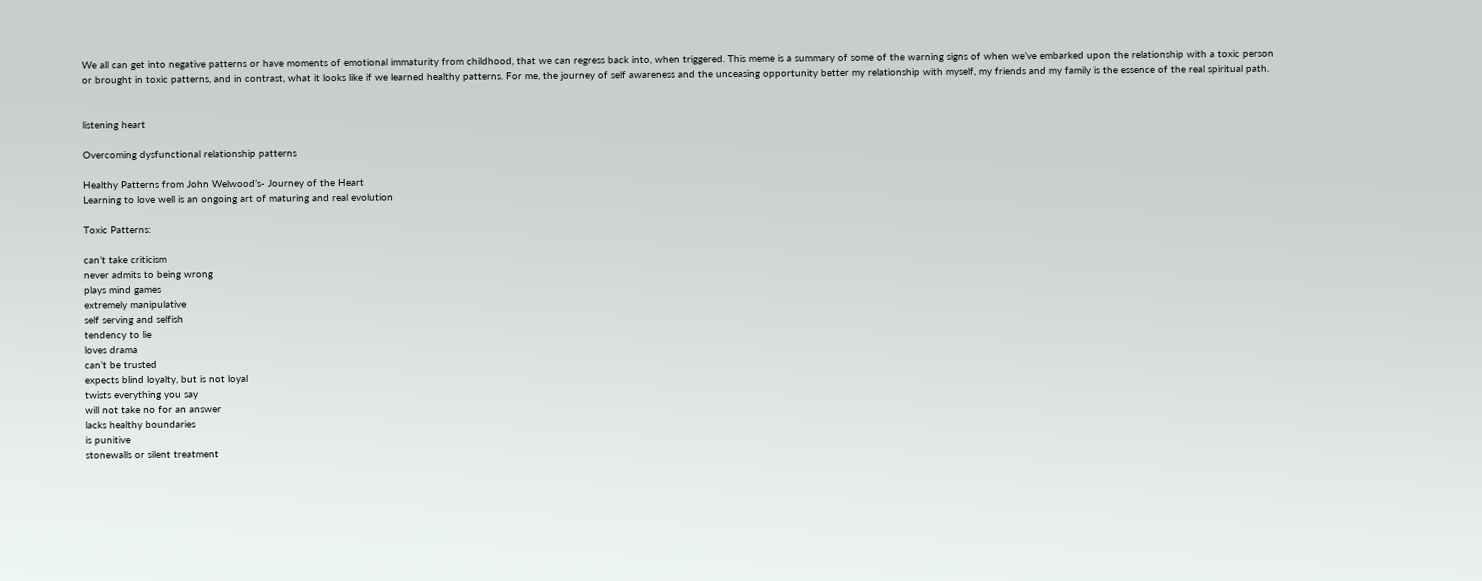We all can get into negative patterns or have moments of emotional immaturity from childhood, that we can regress back into, when triggered. This meme is a summary of some of the warning signs of when we’ve embarked upon the relationship with a toxic person or brought in toxic patterns, and in contrast, what it looks like if we learned healthy patterns. For me, the journey of self awareness and the unceasing opportunity better my relationship with myself, my friends and my family is the essence of the real spiritual path.


listening heart

Overcoming dysfunctional relationship patterns

Healthy Patterns from John Welwood’s- Journey of the Heart
Learning to love well is an ongoing art of maturing and real evolution

Toxic Patterns:

can’t take criticism
never admits to being wrong
plays mind games
extremely manipulative
self serving and selfish
tendency to lie
loves drama
can’t be trusted
expects blind loyalty, but is not loyal
twists everything you say
will not take no for an answer
lacks healthy boundaries
is punitive
stonewalls or silent treatment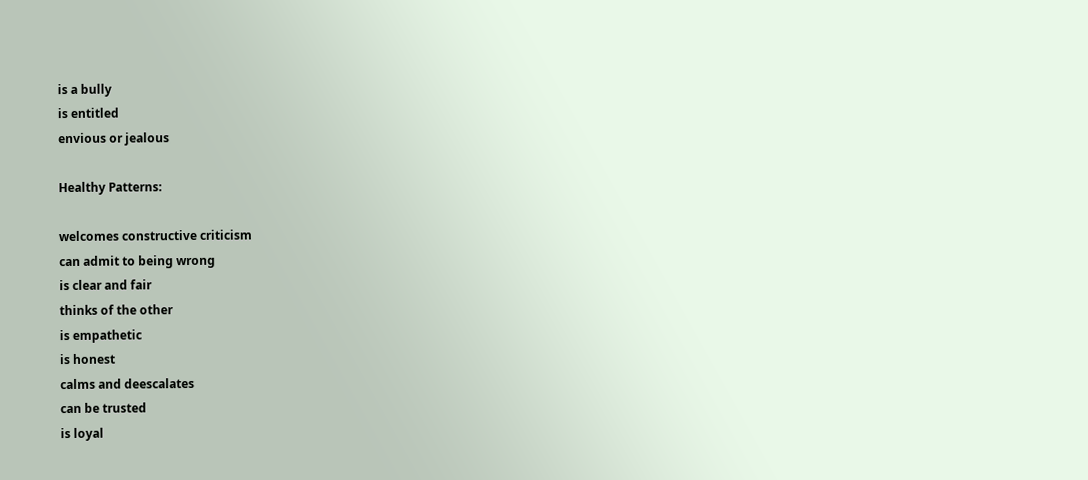is a bully
is entitled
envious or jealous

Healthy Patterns:

welcomes constructive criticism
can admit to being wrong
is clear and fair
thinks of the other
is empathetic
is honest
calms and deescalates
can be trusted
is loyal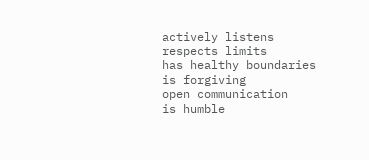actively listens
respects limits
has healthy boundaries
is forgiving
open communication
is humble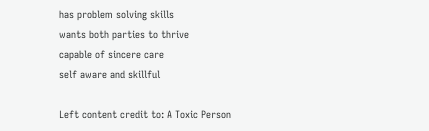has problem solving skills
wants both parties to thrive
capable of sincere care
self aware and skillful

Left content credit to: A Toxic Person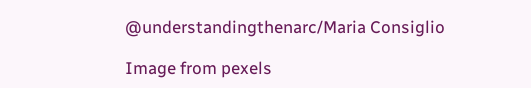@understandingthenarc/Maria Consiglio

Image from pexels